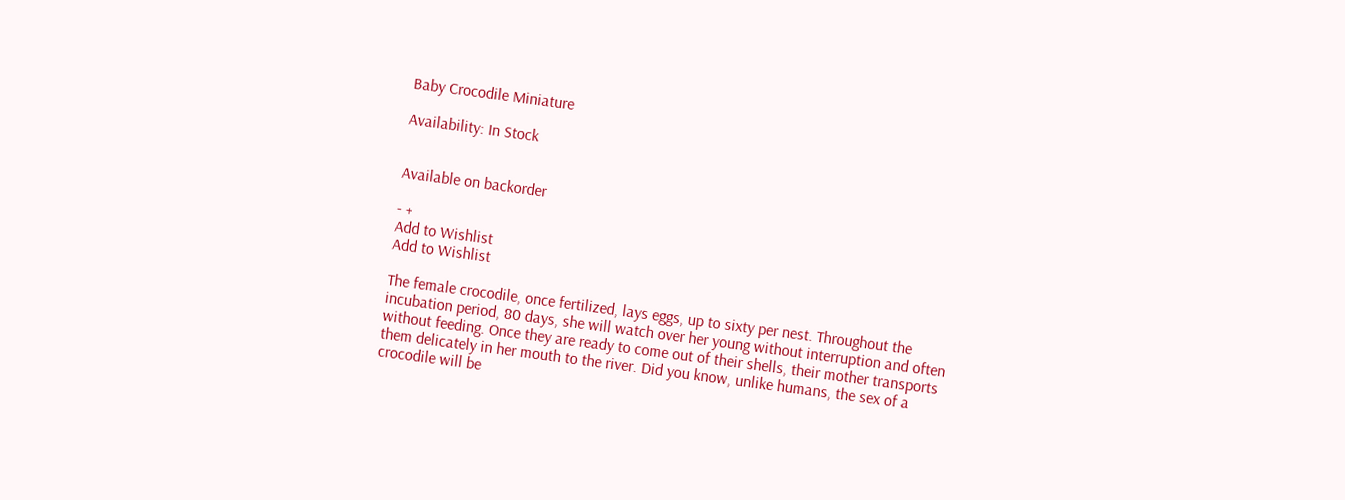Baby Crocodile Miniature

Availability: In Stock


Available on backorder

- +
Add to Wishlist
Add to Wishlist

The female crocodile, once fertilized, lays eggs, up to sixty per nest. Throughout the incubation period, 80 days, she will watch over her young without interruption and often without feeding. Once they are ready to come out of their shells, their mother transports them delicately in her mouth to the river. Did you know, unlike humans, the sex of a crocodile will be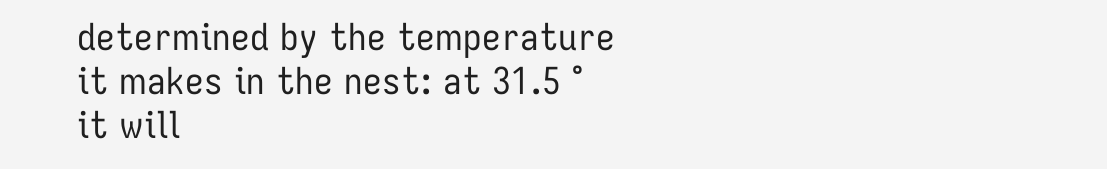determined by the temperature it makes in the nest: at 31.5 ° it will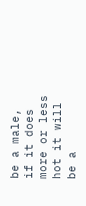be a male, if it does more or less hot it will be a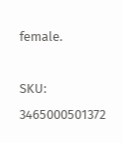female.

SKU: 3465000501372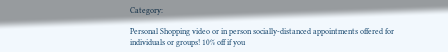Category:

Personal Shopping video or in person socially-distanced appointments offered for individuals or groups! 10% off if you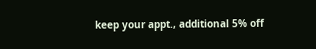keep your appt., additional 5% off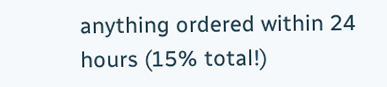anything ordered within 24 hours (15% total!)